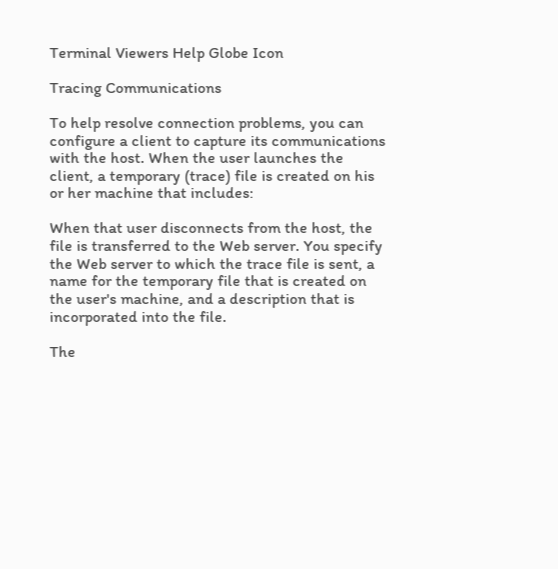Terminal Viewers Help Globe Icon

Tracing Communications

To help resolve connection problems, you can configure a client to capture its communications with the host. When the user launches the client, a temporary (trace) file is created on his or her machine that includes:

When that user disconnects from the host, the file is transferred to the Web server. You specify the Web server to which the trace file is sent, a name for the temporary file that is created on the user's machine, and a description that is incorporated into the file.

The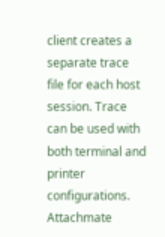client creates a separate trace file for each host session. Trace can be used with both terminal and printer configurations. Attachmate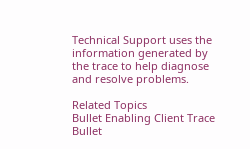Technical Support uses the information generated by the trace to help diagnose and resolve problems.

Related Topics
Bullet Enabling Client Trace
Bullet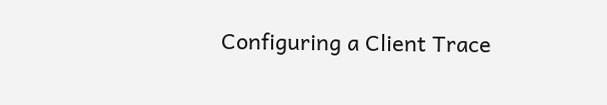Configuring a Client Trace